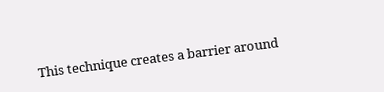This technique creates a barrier around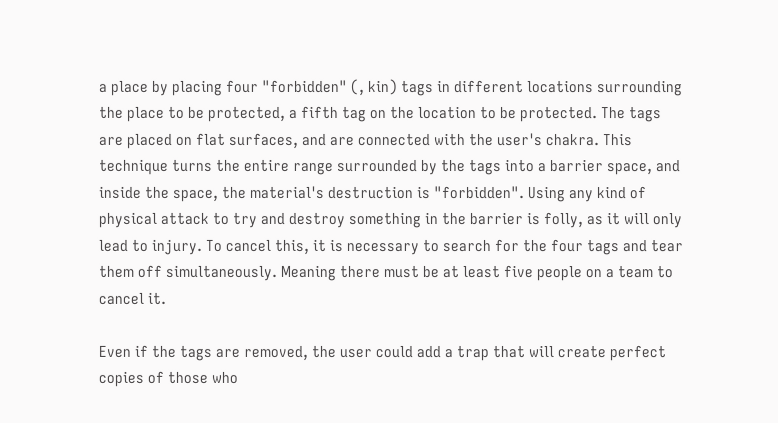a place by placing four "forbidden" (, kin) tags in different locations surrounding the place to be protected, a fifth tag on the location to be protected. The tags are placed on flat surfaces, and are connected with the user's chakra. This technique turns the entire range surrounded by the tags into a barrier space, and inside the space, the material's destruction is "forbidden". Using any kind of physical attack to try and destroy something in the barrier is folly, as it will only lead to injury. To cancel this, it is necessary to search for the four tags and tear them off simultaneously. Meaning there must be at least five people on a team to cancel it.

Even if the tags are removed, the user could add a trap that will create perfect copies of those who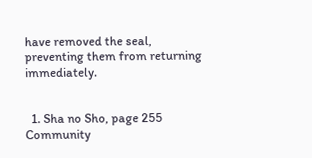have removed the seal, preventing them from returning immediately.


  1. Sha no Sho, page 255
Community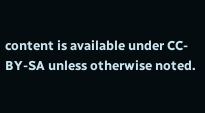content is available under CC-BY-SA unless otherwise noted.